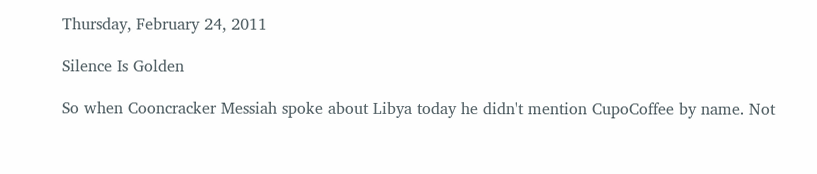Thursday, February 24, 2011

Silence Is Golden

So when Cooncracker Messiah spoke about Libya today he didn't mention CupoCoffee by name. Not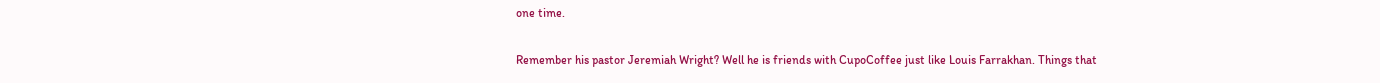one time.

Remember his pastor Jeremiah Wright? Well he is friends with CupoCoffee just like Louis Farrakhan. Things that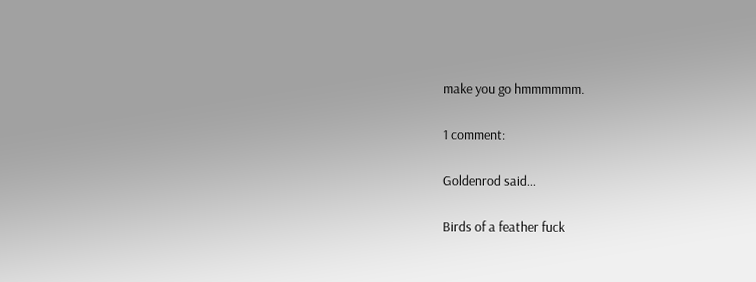make you go hmmmmmm.

1 comment:

Goldenrod said...

Birds of a feather fuck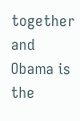together and Obama is the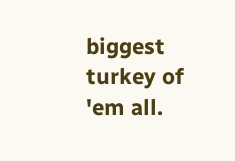biggest turkey of 'em all.